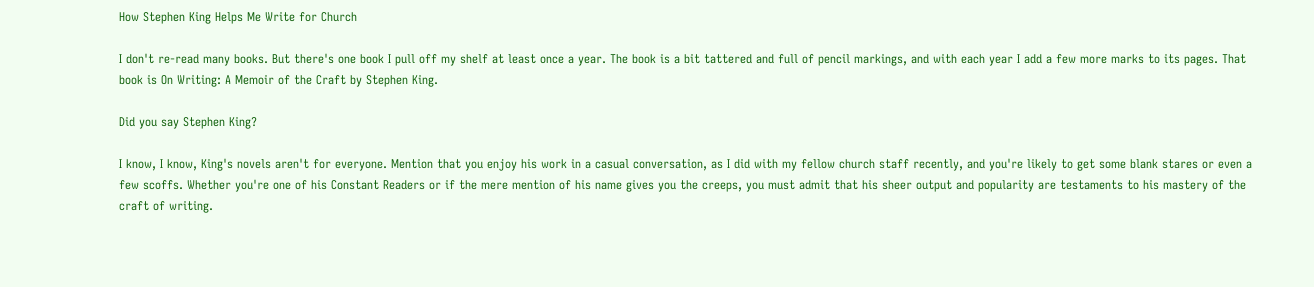How Stephen King Helps Me Write for Church

I don't re-read many books. But there's one book I pull off my shelf at least once a year. The book is a bit tattered and full of pencil markings, and with each year I add a few more marks to its pages. That book is On Writing: A Memoir of the Craft by Stephen King.

Did you say Stephen King?

I know, I know, King's novels aren't for everyone. Mention that you enjoy his work in a casual conversation, as I did with my fellow church staff recently, and you're likely to get some blank stares or even a few scoffs. Whether you're one of his Constant Readers or if the mere mention of his name gives you the creeps, you must admit that his sheer output and popularity are testaments to his mastery of the craft of writing.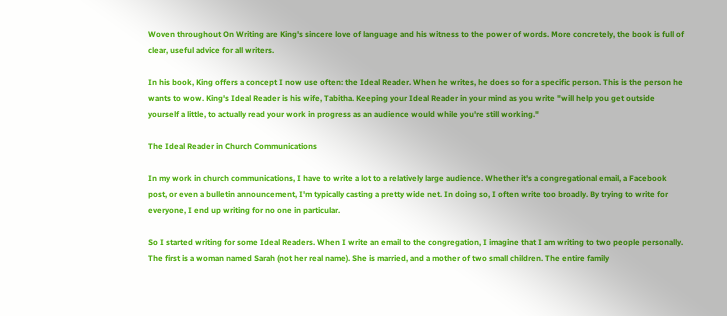Woven throughout On Writing are King's sincere love of language and his witness to the power of words. More concretely, the book is full of clear, useful advice for all writers.

In his book, King offers a concept I now use often: the Ideal Reader. When he writes, he does so for a specific person. This is the person he wants to wow. King's Ideal Reader is his wife, Tabitha. Keeping your Ideal Reader in your mind as you write "will help you get outside yourself a little, to actually read your work in progress as an audience would while you're still working."

The Ideal Reader in Church Communications

In my work in church communications, I have to write a lot to a relatively large audience. Whether it's a congregational email, a Facebook post, or even a bulletin announcement, I'm typically casting a pretty wide net. In doing so, I often write too broadly. By trying to write for everyone, I end up writing for no one in particular.

So I started writing for some Ideal Readers. When I write an email to the congregation, I imagine that I am writing to two people personally. The first is a woman named Sarah (not her real name). She is married, and a mother of two small children. The entire family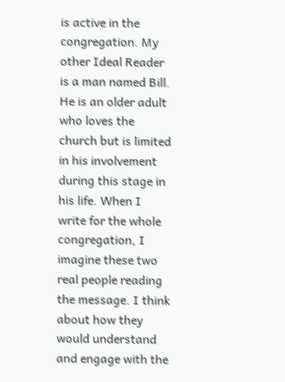is active in the congregation. My other Ideal Reader is a man named Bill. He is an older adult who loves the church but is limited in his involvement during this stage in his life. When I write for the whole congregation, I imagine these two real people reading the message. I think about how they would understand and engage with the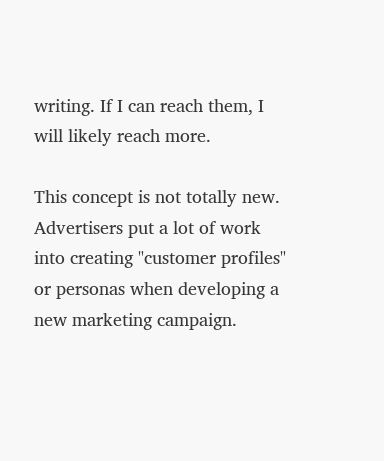writing. If I can reach them, I will likely reach more.

This concept is not totally new. Advertisers put a lot of work into creating "customer profiles" or personas when developing a new marketing campaign.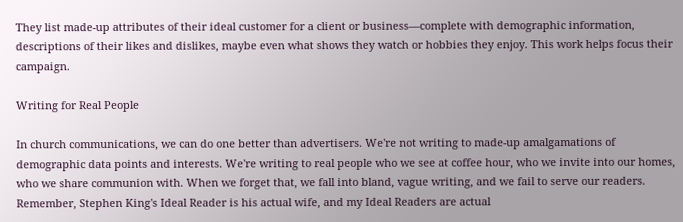They list made-up attributes of their ideal customer for a client or business—complete with demographic information, descriptions of their likes and dislikes, maybe even what shows they watch or hobbies they enjoy. This work helps focus their campaign.

Writing for Real People

In church communications, we can do one better than advertisers. We're not writing to made-up amalgamations of demographic data points and interests. We're writing to real people who we see at coffee hour, who we invite into our homes, who we share communion with. When we forget that, we fall into bland, vague writing, and we fail to serve our readers. Remember, Stephen King's Ideal Reader is his actual wife, and my Ideal Readers are actual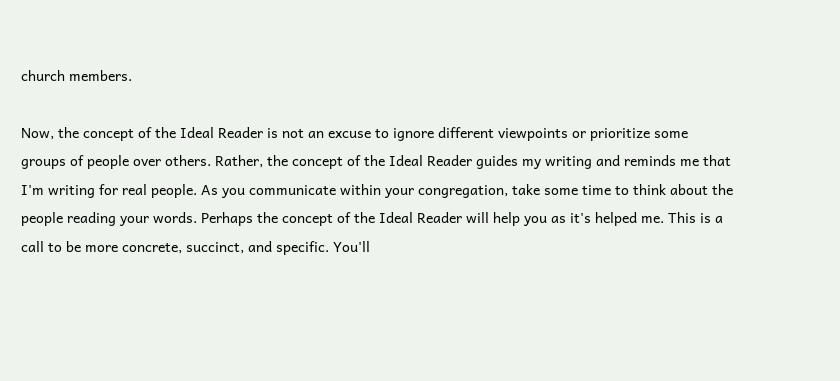church members.

Now, the concept of the Ideal Reader is not an excuse to ignore different viewpoints or prioritize some groups of people over others. Rather, the concept of the Ideal Reader guides my writing and reminds me that I'm writing for real people. As you communicate within your congregation, take some time to think about the people reading your words. Perhaps the concept of the Ideal Reader will help you as it's helped me. This is a call to be more concrete, succinct, and specific. You'll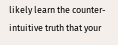likely learn the counter-intuitive truth that your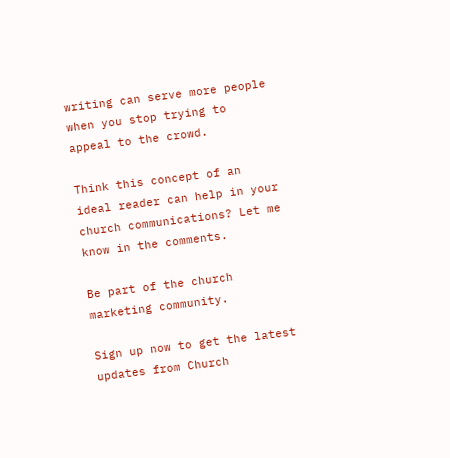writing can serve more people when you stop trying to appeal to the crowd.

Think this concept of an ideal reader can help in your church communications? Let me know in the comments.

Be part of the church marketing community.

Sign up now to get the latest updates from Church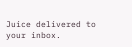Juice delivered to your inbox.